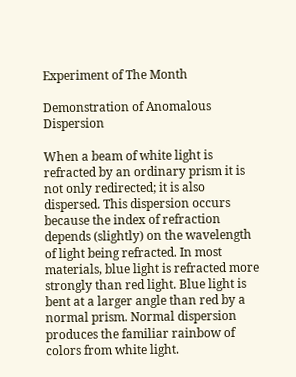Experiment of The Month

Demonstration of Anomalous Dispersion

When a beam of white light is refracted by an ordinary prism it is not only redirected; it is also dispersed. This dispersion occurs because the index of refraction depends (slightly) on the wavelength of light being refracted. In most materials, blue light is refracted more strongly than red light. Blue light is bent at a larger angle than red by a normal prism. Normal dispersion produces the familiar rainbow of colors from white light.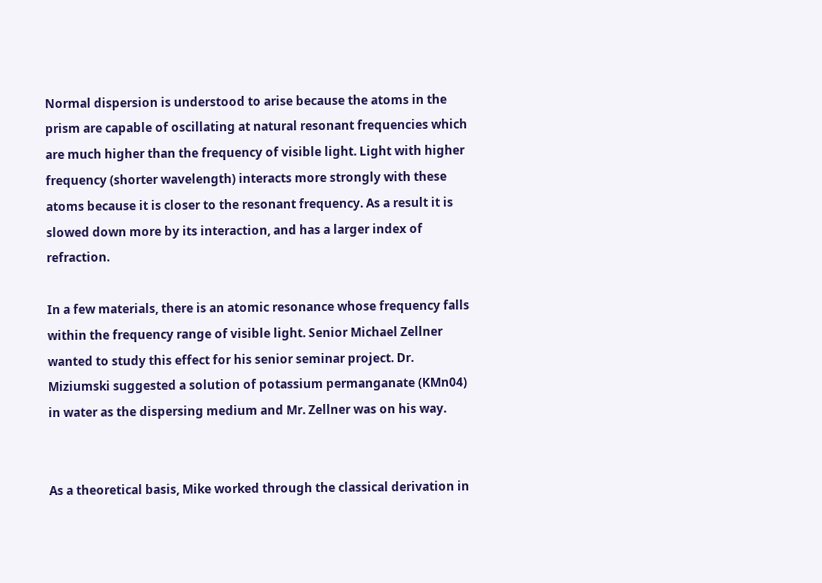Normal dispersion is understood to arise because the atoms in the prism are capable of oscillating at natural resonant frequencies which are much higher than the frequency of visible light. Light with higher frequency (shorter wavelength) interacts more strongly with these atoms because it is closer to the resonant frequency. As a result it is slowed down more by its interaction, and has a larger index of refraction.

In a few materials, there is an atomic resonance whose frequency falls within the frequency range of visible light. Senior Michael Zellner wanted to study this effect for his senior seminar project. Dr. Miziumski suggested a solution of potassium permanganate (KMn04) in water as the dispersing medium and Mr. Zellner was on his way.


As a theoretical basis, Mike worked through the classical derivation in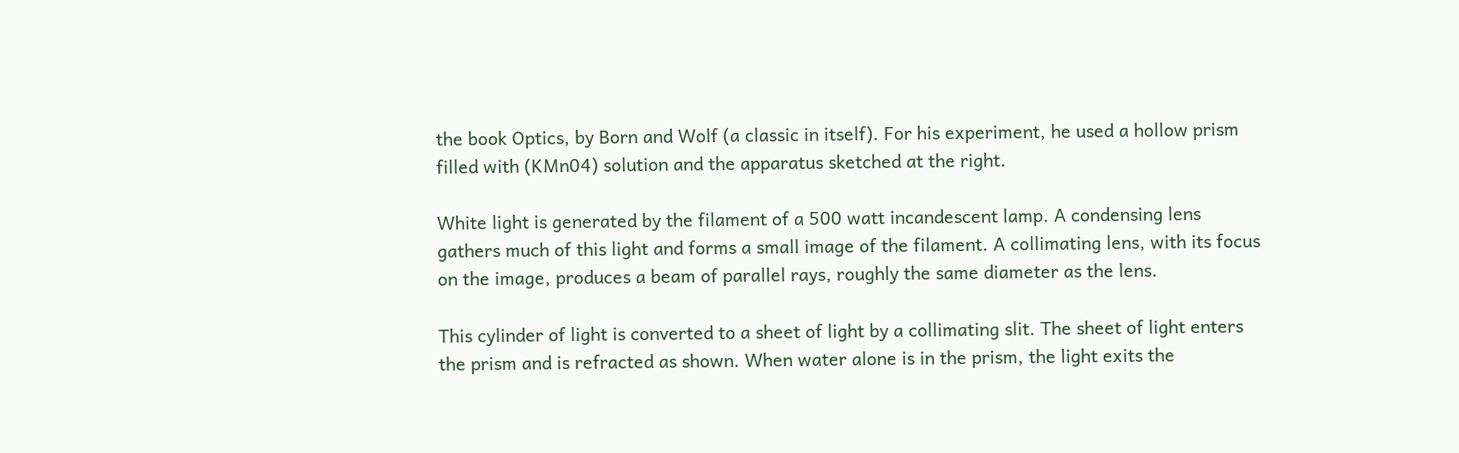the book Optics, by Born and Wolf (a classic in itself). For his experiment, he used a hollow prism filled with (KMn04) solution and the apparatus sketched at the right.

White light is generated by the filament of a 500 watt incandescent lamp. A condensing lens gathers much of this light and forms a small image of the filament. A collimating lens, with its focus on the image, produces a beam of parallel rays, roughly the same diameter as the lens.

This cylinder of light is converted to a sheet of light by a collimating slit. The sheet of light enters the prism and is refracted as shown. When water alone is in the prism, the light exits the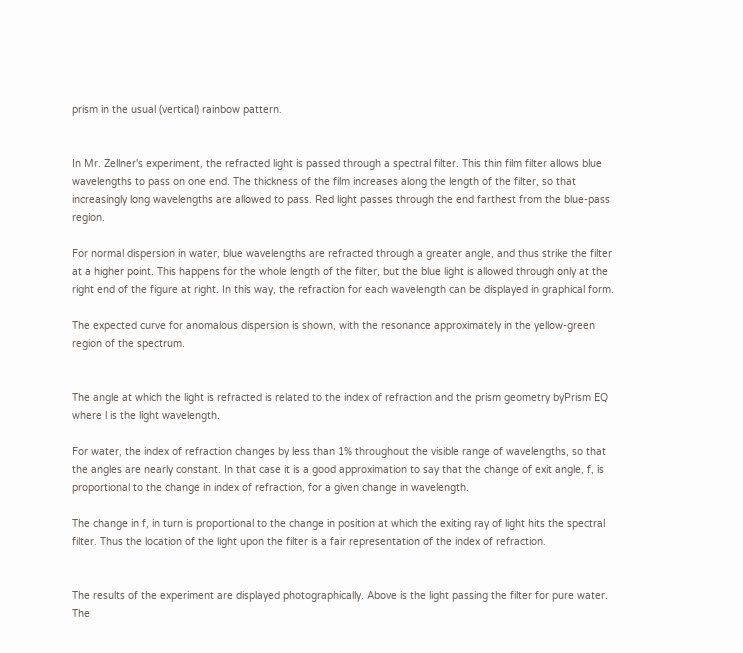prism in the usual (vertical) rainbow pattern.


In Mr. Zellner's experiment, the refracted light is passed through a spectral filter. This thin film filter allows blue wavelengths to pass on one end. The thickness of the film increases along the length of the filter, so that increasingly long wavelengths are allowed to pass. Red light passes through the end farthest from the blue-pass region.

For normal dispersion in water, blue wavelengths are refracted through a greater angle, and thus strike the filter at a higher point. This happens for the whole length of the filter, but the blue light is allowed through only at the right end of the figure at right. In this way, the refraction for each wavelength can be displayed in graphical form.

The expected curve for anomalous dispersion is shown, with the resonance approximately in the yellow-green region of the spectrum.


The angle at which the light is refracted is related to the index of refraction and the prism geometry byPrism EQ where l is the light wavelength.

For water, the index of refraction changes by less than 1% throughout the visible range of wavelengths, so that the angles are nearly constant. In that case it is a good approximation to say that the change of exit angle, f, is proportional to the change in index of refraction, for a given change in wavelength.

The change in f, in turn is proportional to the change in position at which the exiting ray of light hits the spectral filter. Thus the location of the light upon the filter is a fair representation of the index of refraction.


The results of the experiment are displayed photographically. Above is the light passing the filter for pure water. The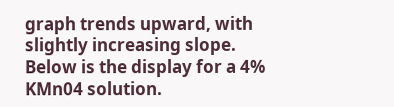graph trends upward, with slightly increasing slope. Below is the display for a 4% KMn04 solution.